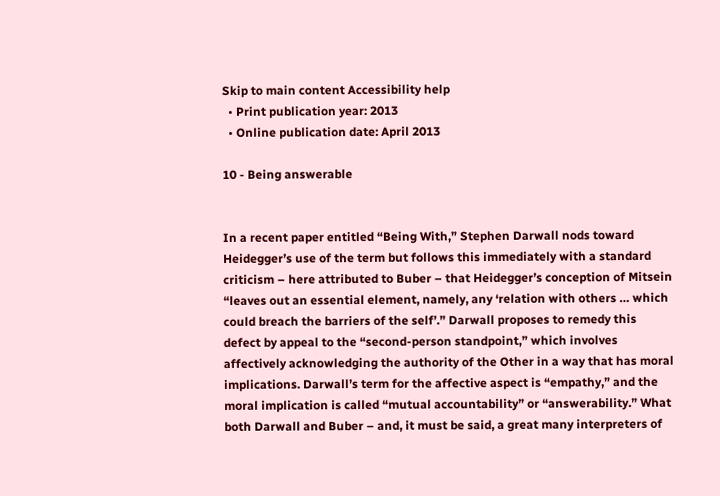Skip to main content Accessibility help
  • Print publication year: 2013
  • Online publication date: April 2013

10 - Being answerable


In a recent paper entitled “Being With,” Stephen Darwall nods toward Heidegger’s use of the term but follows this immediately with a standard criticism – here attributed to Buber – that Heidegger’s conception of Mitsein “leaves out an essential element, namely, any ‘relation with others … which could breach the barriers of the self’.” Darwall proposes to remedy this defect by appeal to the “second-person standpoint,” which involves affectively acknowledging the authority of the Other in a way that has moral implications. Darwall’s term for the affective aspect is “empathy,” and the moral implication is called “mutual accountability” or “answerability.” What both Darwall and Buber – and, it must be said, a great many interpreters of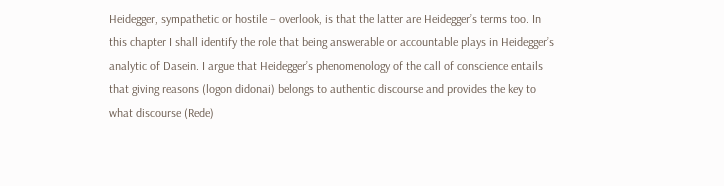Heidegger, sympathetic or hostile – overlook, is that the latter are Heidegger’s terms too. In this chapter I shall identify the role that being answerable or accountable plays in Heidegger’s analytic of Dasein. I argue that Heidegger’s phenomenology of the call of conscience entails that giving reasons (logon didonai) belongs to authentic discourse and provides the key to what discourse (Rede)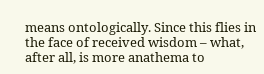means ontologically. Since this flies in the face of received wisdom – what, after all, is more anathema to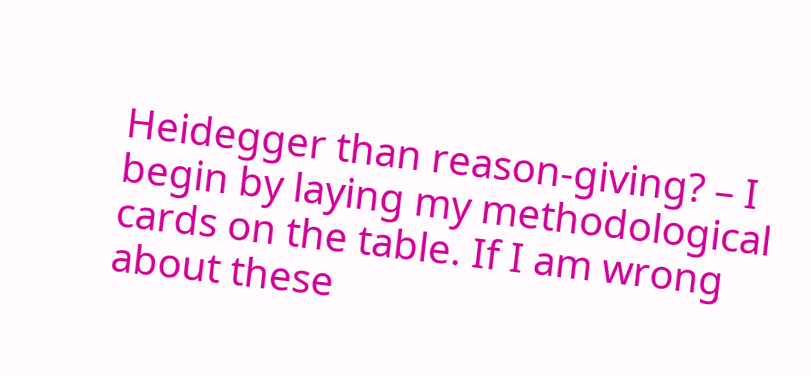Heidegger than reason-giving? – I begin by laying my methodological cards on the table. If I am wrong about these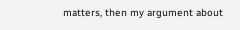matters, then my argument about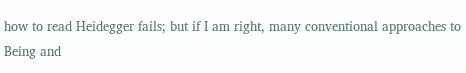how to read Heidegger fails; but if I am right, many conventional approaches to Being and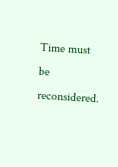Time must be reconsidered.